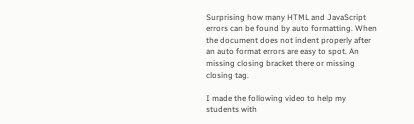Surprising how many HTML and JavaScript errors can be found by auto formatting. When the document does not indent properly after an auto format errors are easy to spot. An missing closing bracket there or missing closing tag.

I made the following video to help my students with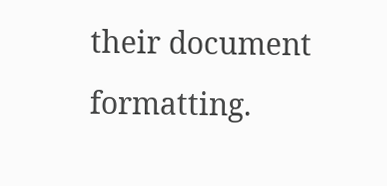their document formatting.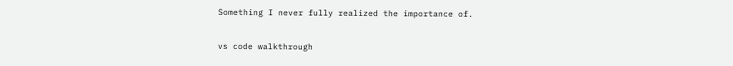Something I never fully realized the importance of.

vs code walkthrough